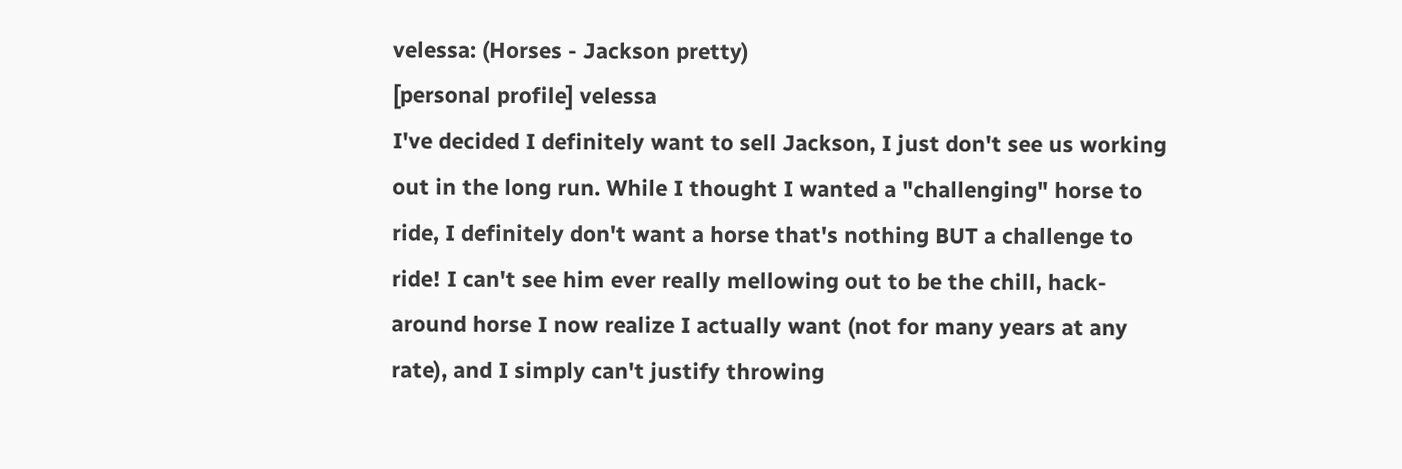velessa: (Horses - Jackson pretty)
[personal profile] velessa
I've decided I definitely want to sell Jackson, I just don't see us working out in the long run. While I thought I wanted a "challenging" horse to ride, I definitely don't want a horse that's nothing BUT a challenge to ride! I can't see him ever really mellowing out to be the chill, hack-around horse I now realize I actually want (not for many years at any rate), and I simply can't justify throwing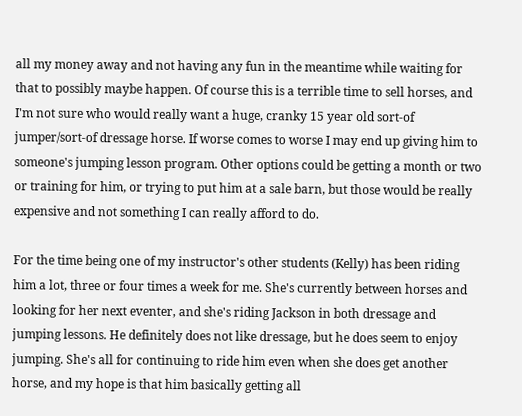all my money away and not having any fun in the meantime while waiting for that to possibly maybe happen. Of course this is a terrible time to sell horses, and I'm not sure who would really want a huge, cranky 15 year old sort-of jumper/sort-of dressage horse. If worse comes to worse I may end up giving him to someone's jumping lesson program. Other options could be getting a month or two or training for him, or trying to put him at a sale barn, but those would be really expensive and not something I can really afford to do.

For the time being one of my instructor's other students (Kelly) has been riding him a lot, three or four times a week for me. She's currently between horses and looking for her next eventer, and she's riding Jackson in both dressage and jumping lessons. He definitely does not like dressage, but he does seem to enjoy jumping. She's all for continuing to ride him even when she does get another horse, and my hope is that him basically getting all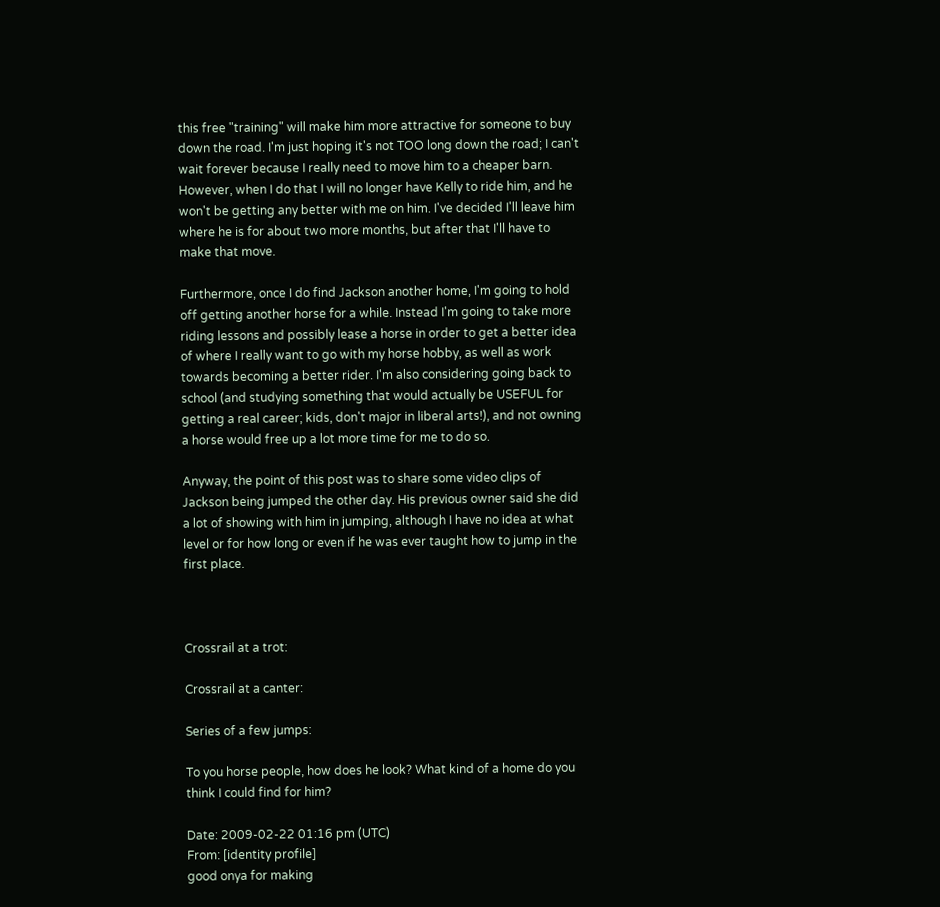this free "training" will make him more attractive for someone to buy down the road. I'm just hoping it's not TOO long down the road; I can't wait forever because I really need to move him to a cheaper barn. However, when I do that I will no longer have Kelly to ride him, and he won't be getting any better with me on him. I've decided I'll leave him where he is for about two more months, but after that I'll have to make that move.

Furthermore, once I do find Jackson another home, I'm going to hold off getting another horse for a while. Instead I'm going to take more riding lessons and possibly lease a horse in order to get a better idea of where I really want to go with my horse hobby, as well as work towards becoming a better rider. I'm also considering going back to school (and studying something that would actually be USEFUL for getting a real career; kids, don't major in liberal arts!), and not owning a horse would free up a lot more time for me to do so.

Anyway, the point of this post was to share some video clips of Jackson being jumped the other day. His previous owner said she did a lot of showing with him in jumping, although I have no idea at what level or for how long or even if he was ever taught how to jump in the first place.



Crossrail at a trot:

Crossrail at a canter:

Series of a few jumps:

To you horse people, how does he look? What kind of a home do you think I could find for him?

Date: 2009-02-22 01:16 pm (UTC)
From: [identity profile]
good onya for making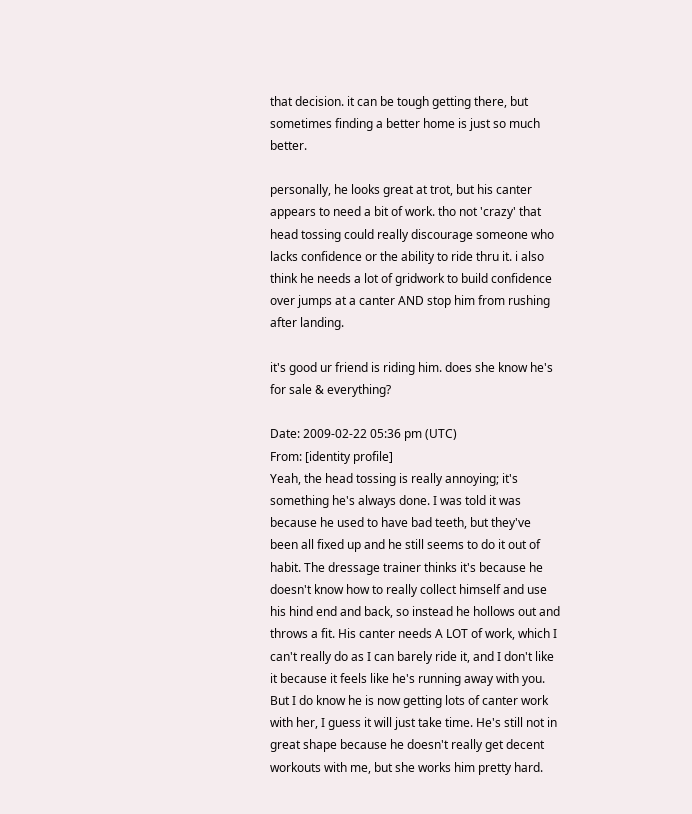that decision. it can be tough getting there, but sometimes finding a better home is just so much better.

personally, he looks great at trot, but his canter appears to need a bit of work. tho not 'crazy' that head tossing could really discourage someone who lacks confidence or the ability to ride thru it. i also think he needs a lot of gridwork to build confidence over jumps at a canter AND stop him from rushing after landing.

it's good ur friend is riding him. does she know he's for sale & everything?

Date: 2009-02-22 05:36 pm (UTC)
From: [identity profile]
Yeah, the head tossing is really annoying; it's something he's always done. I was told it was because he used to have bad teeth, but they've been all fixed up and he still seems to do it out of habit. The dressage trainer thinks it's because he doesn't know how to really collect himself and use his hind end and back, so instead he hollows out and throws a fit. His canter needs A LOT of work, which I can't really do as I can barely ride it, and I don't like it because it feels like he's running away with you. But I do know he is now getting lots of canter work with her, I guess it will just take time. He's still not in great shape because he doesn't really get decent workouts with me, but she works him pretty hard.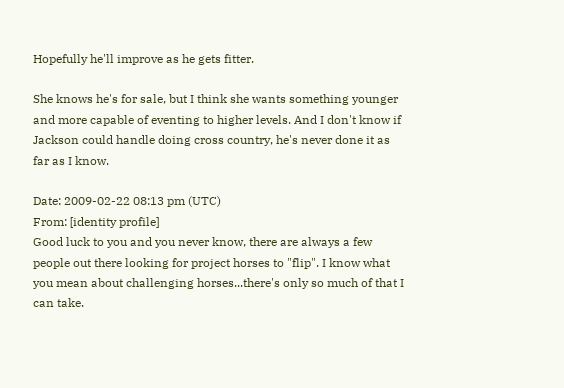Hopefully he'll improve as he gets fitter.

She knows he's for sale, but I think she wants something younger and more capable of eventing to higher levels. And I don't know if Jackson could handle doing cross country, he's never done it as far as I know.

Date: 2009-02-22 08:13 pm (UTC)
From: [identity profile]
Good luck to you and you never know, there are always a few people out there looking for project horses to "flip". I know what you mean about challenging horses...there's only so much of that I can take.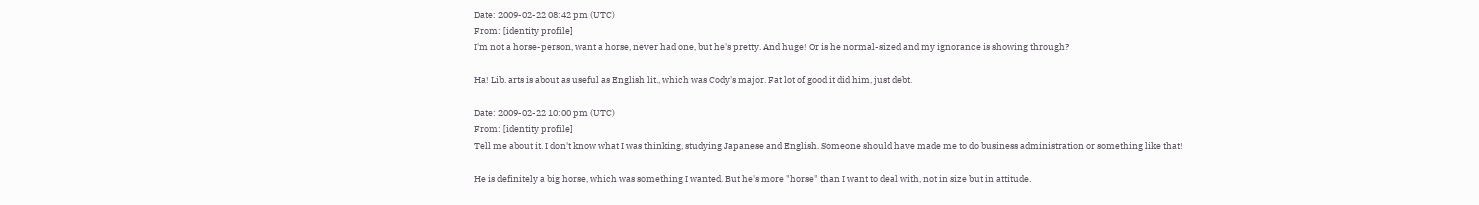Date: 2009-02-22 08:42 pm (UTC)
From: [identity profile]
I'm not a horse-person, want a horse, never had one, but he's pretty. And huge! Or is he normal-sized and my ignorance is showing through?

Ha! Lib. arts is about as useful as English lit., which was Cody's major. Fat lot of good it did him, just debt.

Date: 2009-02-22 10:00 pm (UTC)
From: [identity profile]
Tell me about it. I don't know what I was thinking, studying Japanese and English. Someone should have made me to do business administration or something like that!

He is definitely a big horse, which was something I wanted. But he's more "horse" than I want to deal with, not in size but in attitude.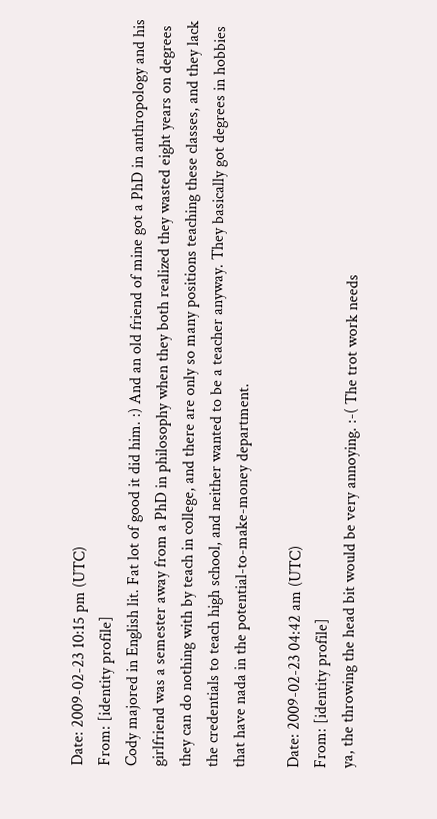Date: 2009-02-23 10:15 pm (UTC)
From: [identity profile]
Cody majored in English lit. Fat lot of good it did him. :) And an old friend of mine got a PhD in anthropology and his girlfriend was a semester away from a PhD in philosophy when they both realized they wasted eight years on degrees they can do nothing with by teach in college, and there are only so many positions teaching these classes, and they lack the credentials to teach high school, and neither wanted to be a teacher anyway. They basically got degrees in hobbies that have nada in the potential-to-make-money department.

Date: 2009-02-23 04:42 am (UTC)
From: [identity profile]
ya, the throwing the head bit would be very annoying. :-( The trot work needs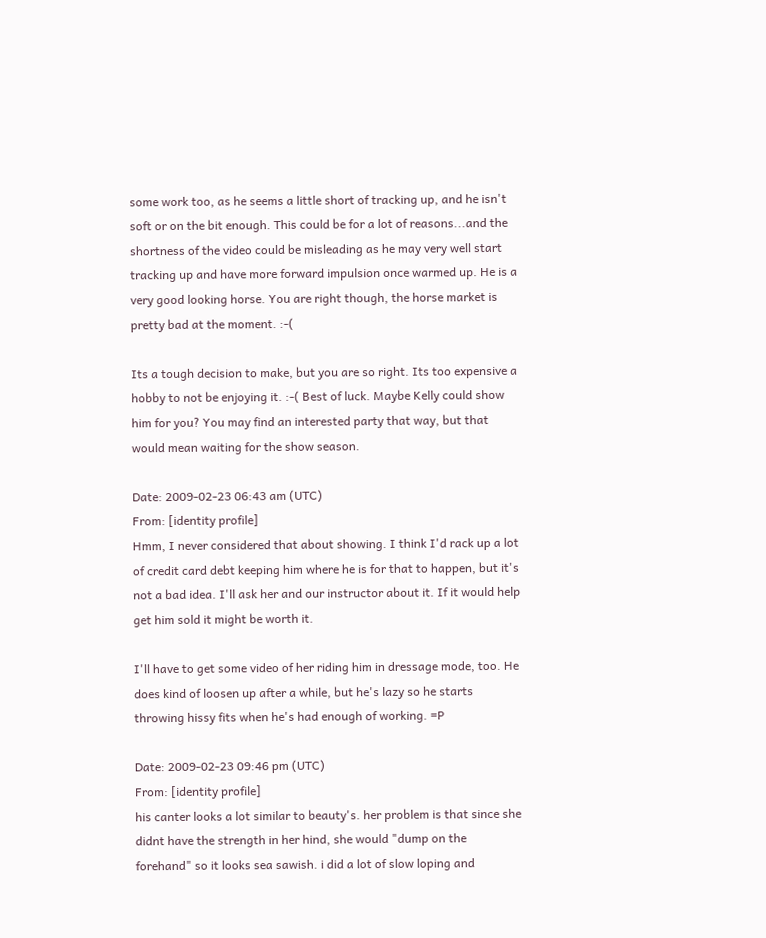some work too, as he seems a little short of tracking up, and he isn't soft or on the bit enough. This could be for a lot of reasons...and the shortness of the video could be misleading as he may very well start tracking up and have more forward impulsion once warmed up. He is a very good looking horse. You are right though, the horse market is pretty bad at the moment. :-(

Its a tough decision to make, but you are so right. Its too expensive a hobby to not be enjoying it. :-( Best of luck. Maybe Kelly could show him for you? You may find an interested party that way, but that would mean waiting for the show season.

Date: 2009-02-23 06:43 am (UTC)
From: [identity profile]
Hmm, I never considered that about showing. I think I'd rack up a lot of credit card debt keeping him where he is for that to happen, but it's not a bad idea. I'll ask her and our instructor about it. If it would help get him sold it might be worth it.

I'll have to get some video of her riding him in dressage mode, too. He does kind of loosen up after a while, but he's lazy so he starts throwing hissy fits when he's had enough of working. =P

Date: 2009-02-23 09:46 pm (UTC)
From: [identity profile]
his canter looks a lot similar to beauty's. her problem is that since she didnt have the strength in her hind, she would "dump on the forehand" so it looks sea sawish. i did a lot of slow loping and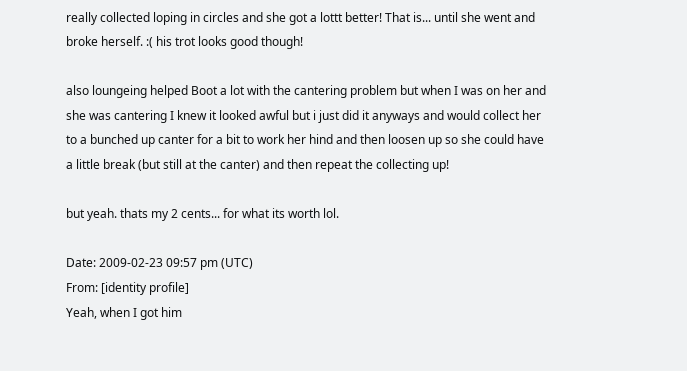really collected loping in circles and she got a lottt better! That is... until she went and broke herself. :( his trot looks good though!

also loungeing helped Boot a lot with the cantering problem but when I was on her and she was cantering I knew it looked awful but i just did it anyways and would collect her to a bunched up canter for a bit to work her hind and then loosen up so she could have a little break (but still at the canter) and then repeat the collecting up!

but yeah. thats my 2 cents... for what its worth lol.

Date: 2009-02-23 09:57 pm (UTC)
From: [identity profile]
Yeah, when I got him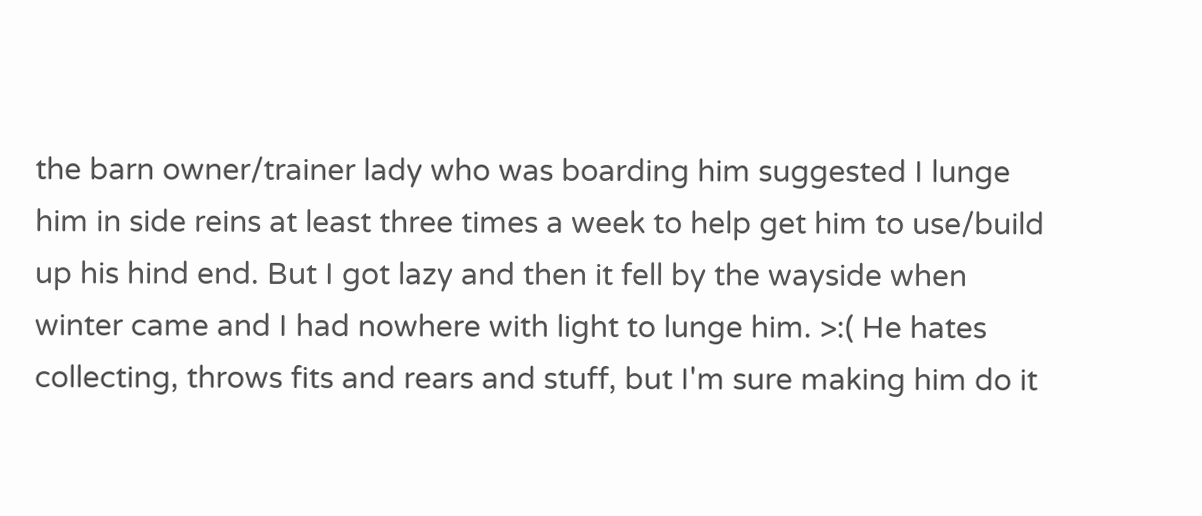the barn owner/trainer lady who was boarding him suggested I lunge him in side reins at least three times a week to help get him to use/build up his hind end. But I got lazy and then it fell by the wayside when winter came and I had nowhere with light to lunge him. >:( He hates collecting, throws fits and rears and stuff, but I'm sure making him do it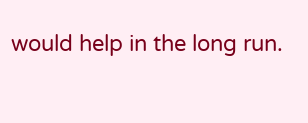would help in the long run.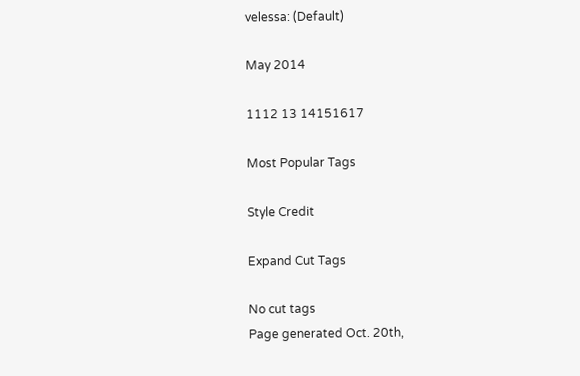velessa: (Default)

May 2014

1112 13 14151617

Most Popular Tags

Style Credit

Expand Cut Tags

No cut tags
Page generated Oct. 20th,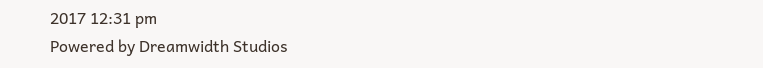2017 12:31 pm
Powered by Dreamwidth Studios